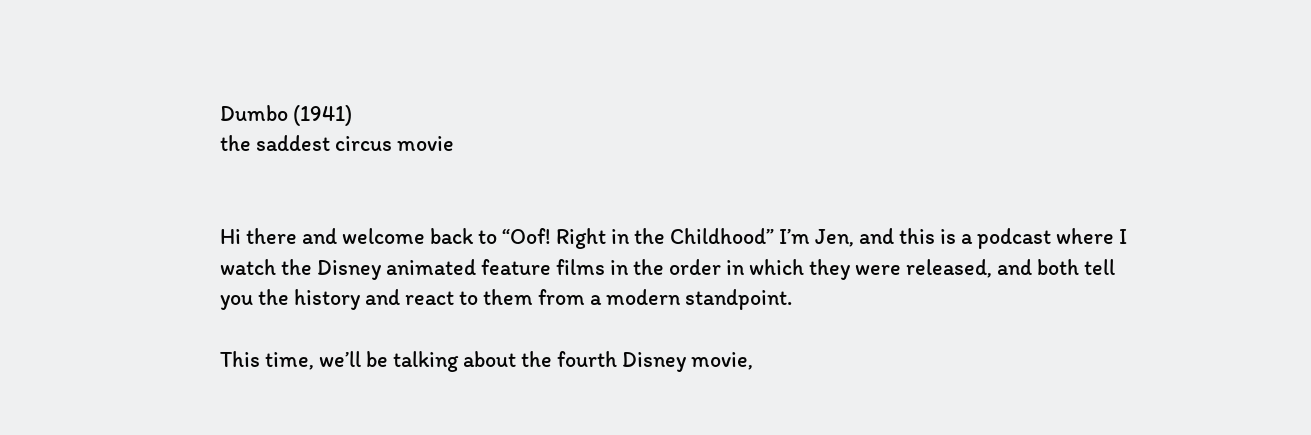Dumbo (1941)
the saddest circus movie


Hi there and welcome back to “Oof! Right in the Childhood” I’m Jen, and this is a podcast where I watch the Disney animated feature films in the order in which they were released, and both tell you the history and react to them from a modern standpoint.

This time, we’ll be talking about the fourth Disney movie,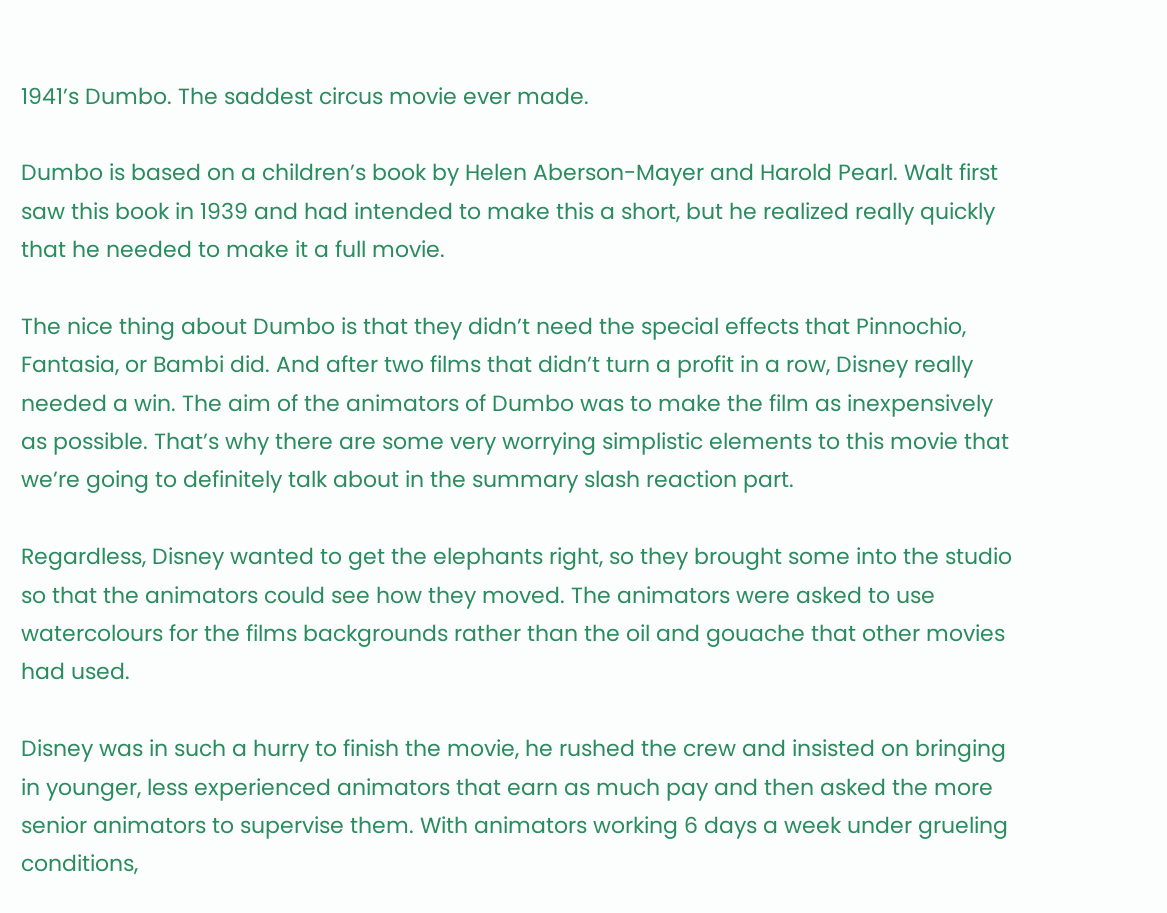1941’s Dumbo. The saddest circus movie ever made.

Dumbo is based on a children’s book by Helen Aberson-Mayer and Harold Pearl. Walt first saw this book in 1939 and had intended to make this a short, but he realized really quickly that he needed to make it a full movie.

The nice thing about Dumbo is that they didn’t need the special effects that Pinnochio, Fantasia, or Bambi did. And after two films that didn’t turn a profit in a row, Disney really needed a win. The aim of the animators of Dumbo was to make the film as inexpensively as possible. That’s why there are some very worrying simplistic elements to this movie that we’re going to definitely talk about in the summary slash reaction part.

Regardless, Disney wanted to get the elephants right, so they brought some into the studio so that the animators could see how they moved. The animators were asked to use watercolours for the films backgrounds rather than the oil and gouache that other movies had used.

Disney was in such a hurry to finish the movie, he rushed the crew and insisted on bringing in younger, less experienced animators that earn as much pay and then asked the more senior animators to supervise them. With animators working 6 days a week under grueling conditions,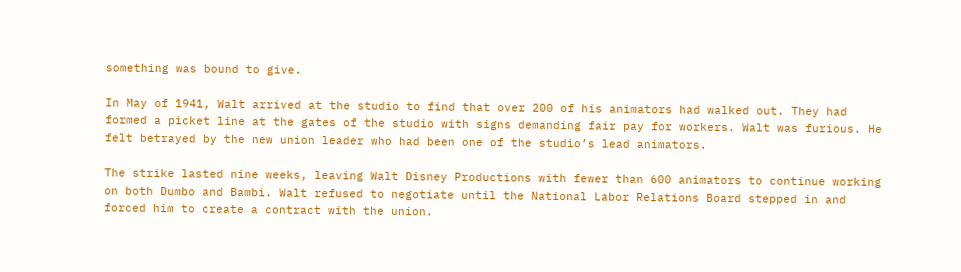something was bound to give.

In May of 1941, Walt arrived at the studio to find that over 200 of his animators had walked out. They had formed a picket line at the gates of the studio with signs demanding fair pay for workers. Walt was furious. He felt betrayed by the new union leader who had been one of the studio’s lead animators.

The strike lasted nine weeks, leaving Walt Disney Productions with fewer than 600 animators to continue working on both Dumbo and Bambi. Walt refused to negotiate until the National Labor Relations Board stepped in and forced him to create a contract with the union.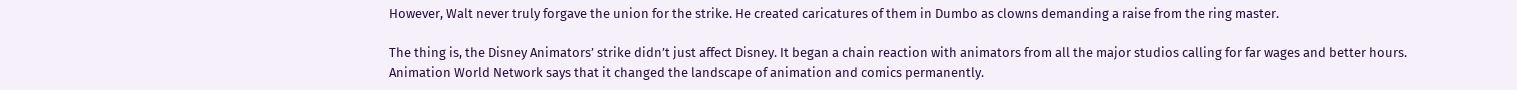However, Walt never truly forgave the union for the strike. He created caricatures of them in Dumbo as clowns demanding a raise from the ring master.

The thing is, the Disney Animators’ strike didn’t just affect Disney. It began a chain reaction with animators from all the major studios calling for far wages and better hours. Animation World Network says that it changed the landscape of animation and comics permanently.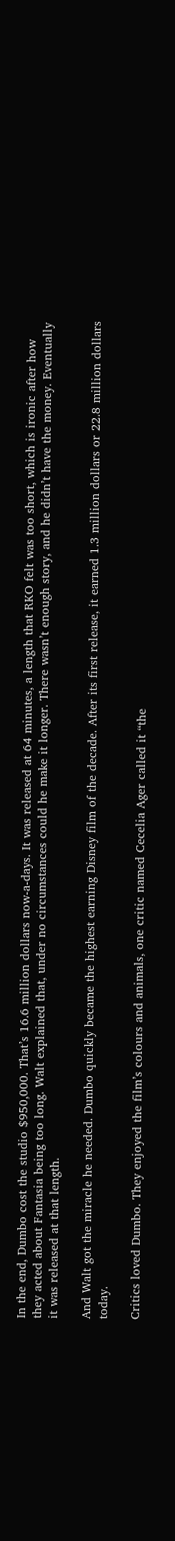In the end, Dumbo cost the studio $950,000. That’s 16.6 million dollars now-a-days. It was released at 64 minutes, a length that RKO felt was too short, which is ironic after how they acted about Fantasia being too long. Walt explained that, under no circumstances could he make it longer. There wasn’t enough story, and he didn’t have the money. Eventually it was released at that length.

And Walt got the miracle he needed. Dumbo quickly became the highest earning Disney film of the decade. After its first release, it earned 1.3 million dollars or 22.8 million dollars today.

Critics loved Dumbo. They enjoyed the film’s colours and animals, one critic named Cecelia Ager called it “the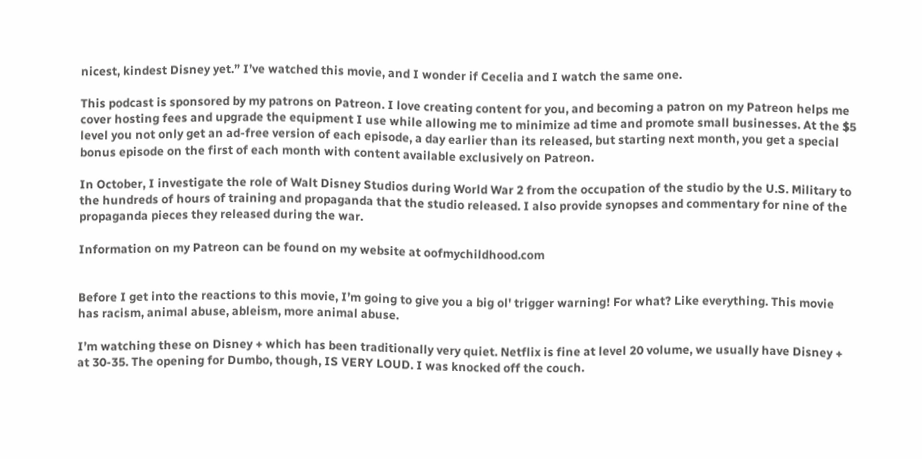nicest, kindest Disney yet.” I’ve watched this movie, and I wonder if Cecelia and I watch the same one.

This podcast is sponsored by my patrons on Patreon. I love creating content for you, and becoming a patron on my Patreon helps me cover hosting fees and upgrade the equipment I use while allowing me to minimize ad time and promote small businesses. At the $5 level you not only get an ad-free version of each episode, a day earlier than its released, but starting next month, you get a special bonus episode on the first of each month with content available exclusively on Patreon.

In October, I investigate the role of Walt Disney Studios during World War 2 from the occupation of the studio by the U.S. Military to the hundreds of hours of training and propaganda that the studio released. I also provide synopses and commentary for nine of the propaganda pieces they released during the war.

Information on my Patreon can be found on my website at oofmychildhood.com


Before I get into the reactions to this movie, I’m going to give you a big ol' trigger warning! For what? Like everything. This movie has racism, animal abuse, ableism, more animal abuse.

I’m watching these on Disney + which has been traditionally very quiet. Netflix is fine at level 20 volume, we usually have Disney + at 30-35. The opening for Dumbo, though, IS VERY LOUD. I was knocked off the couch.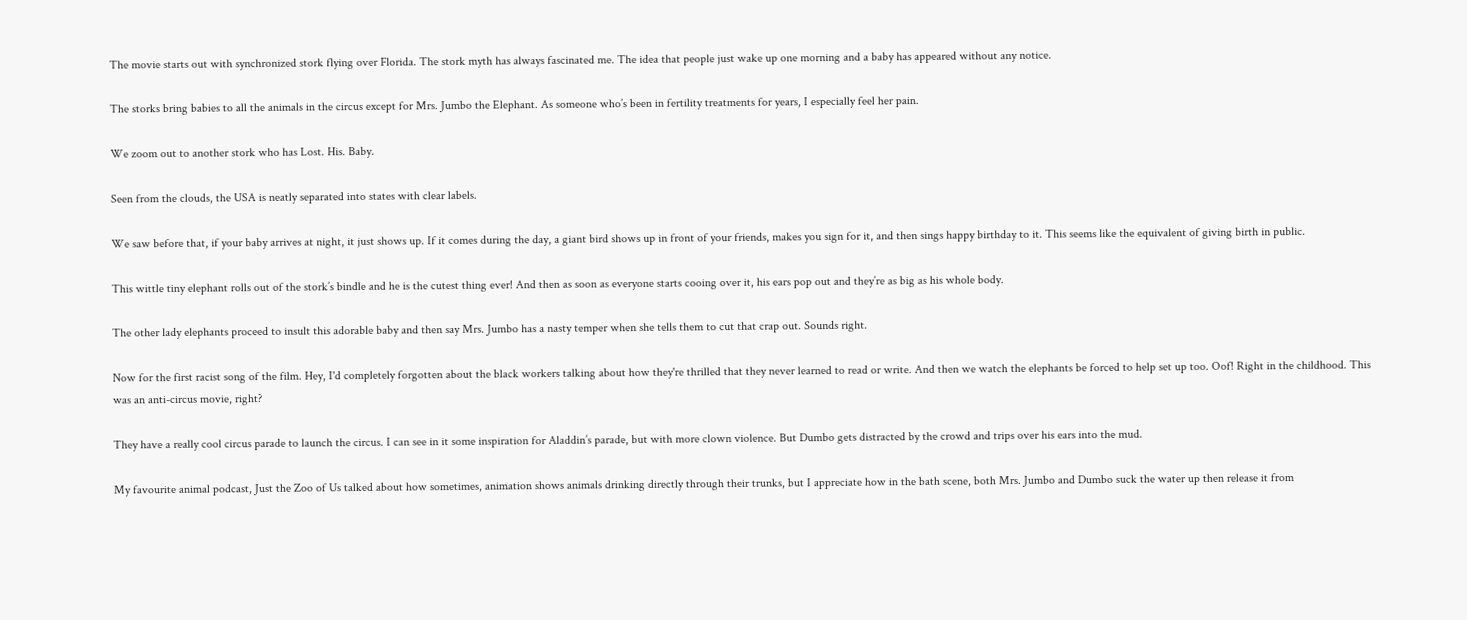The movie starts out with synchronized stork flying over Florida. The stork myth has always fascinated me. The idea that people just wake up one morning and a baby has appeared without any notice.

The storks bring babies to all the animals in the circus except for Mrs. Jumbo the Elephant. As someone who’s been in fertility treatments for years, I especially feel her pain.

We zoom out to another stork who has Lost. His. Baby.

Seen from the clouds, the USA is neatly separated into states with clear labels.

We saw before that, if your baby arrives at night, it just shows up. If it comes during the day, a giant bird shows up in front of your friends, makes you sign for it, and then sings happy birthday to it. This seems like the equivalent of giving birth in public.

This wittle tiny elephant rolls out of the stork’s bindle and he is the cutest thing ever! And then as soon as everyone starts cooing over it, his ears pop out and they’re as big as his whole body.

The other lady elephants proceed to insult this adorable baby and then say Mrs. Jumbo has a nasty temper when she tells them to cut that crap out. Sounds right.

Now for the first racist song of the film. Hey, I'd completely forgotten about the black workers talking about how they're thrilled that they never learned to read or write. And then we watch the elephants be forced to help set up too. Oof! Right in the childhood. This was an anti-circus movie, right?

They have a really cool circus parade to launch the circus. I can see in it some inspiration for Aladdin’s parade, but with more clown violence. But Dumbo gets distracted by the crowd and trips over his ears into the mud.

My favourite animal podcast, Just the Zoo of Us talked about how sometimes, animation shows animals drinking directly through their trunks, but I appreciate how in the bath scene, both Mrs. Jumbo and Dumbo suck the water up then release it from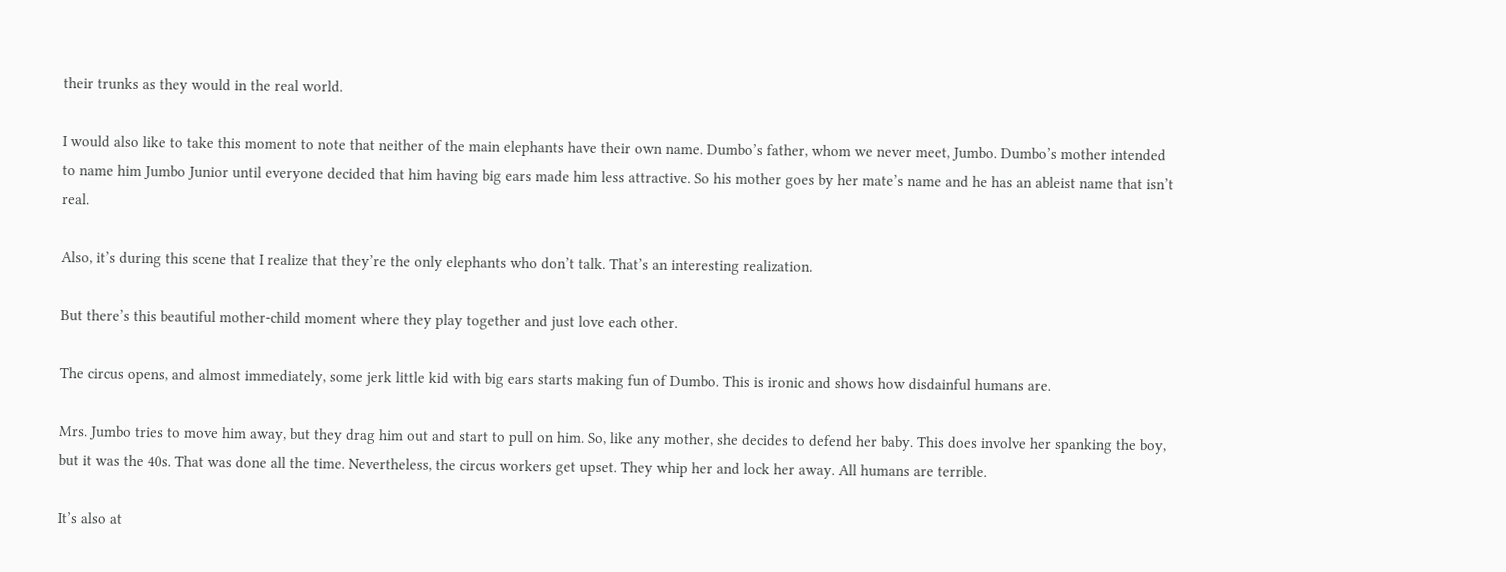their trunks as they would in the real world.

I would also like to take this moment to note that neither of the main elephants have their own name. Dumbo’s father, whom we never meet, Jumbo. Dumbo’s mother intended to name him Jumbo Junior until everyone decided that him having big ears made him less attractive. So his mother goes by her mate’s name and he has an ableist name that isn’t real.

Also, it’s during this scene that I realize that they’re the only elephants who don’t talk. That’s an interesting realization.

But there’s this beautiful mother-child moment where they play together and just love each other.

The circus opens, and almost immediately, some jerk little kid with big ears starts making fun of Dumbo. This is ironic and shows how disdainful humans are.

Mrs. Jumbo tries to move him away, but they drag him out and start to pull on him. So, like any mother, she decides to defend her baby. This does involve her spanking the boy, but it was the 40s. That was done all the time. Nevertheless, the circus workers get upset. They whip her and lock her away. All humans are terrible.

It’s also at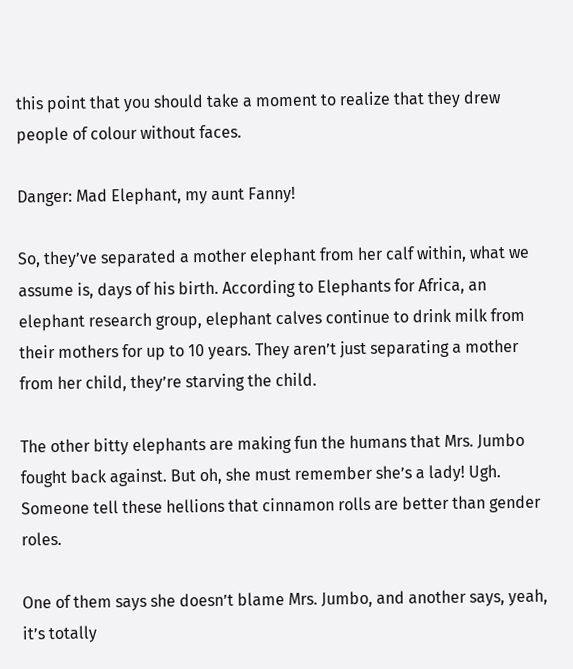this point that you should take a moment to realize that they drew people of colour without faces.

Danger: Mad Elephant, my aunt Fanny!

So, they’ve separated a mother elephant from her calf within, what we assume is, days of his birth. According to Elephants for Africa, an elephant research group, elephant calves continue to drink milk from their mothers for up to 10 years. They aren’t just separating a mother from her child, they’re starving the child.

The other bitty elephants are making fun the humans that Mrs. Jumbo fought back against. But oh, she must remember she’s a lady! Ugh. Someone tell these hellions that cinnamon rolls are better than gender roles.

One of them says she doesn’t blame Mrs. Jumbo, and another says, yeah, it’s totally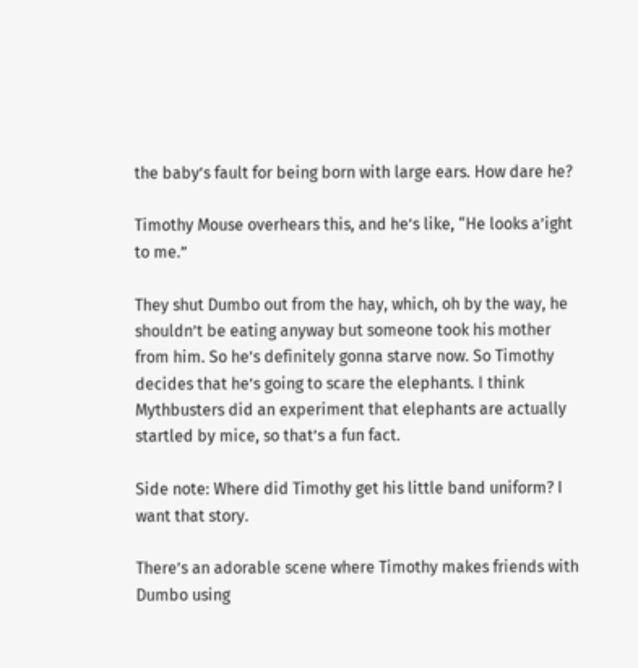the baby’s fault for being born with large ears. How dare he?

Timothy Mouse overhears this, and he’s like, “He looks a’ight to me.”

They shut Dumbo out from the hay, which, oh by the way, he shouldn’t be eating anyway but someone took his mother from him. So he’s definitely gonna starve now. So Timothy decides that he’s going to scare the elephants. I think Mythbusters did an experiment that elephants are actually startled by mice, so that’s a fun fact.

Side note: Where did Timothy get his little band uniform? I want that story.

There’s an adorable scene where Timothy makes friends with Dumbo using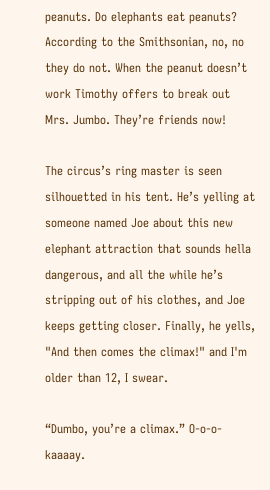peanuts. Do elephants eat peanuts? According to the Smithsonian, no, no they do not. When the peanut doesn’t work Timothy offers to break out Mrs. Jumbo. They’re friends now!

The circus’s ring master is seen silhouetted in his tent. He’s yelling at someone named Joe about this new elephant attraction that sounds hella dangerous, and all the while he’s stripping out of his clothes, and Joe keeps getting closer. Finally, he yells, "And then comes the climax!" and I'm older than 12, I swear.

“Dumbo, you’re a climax.” O-o-o-kaaaay.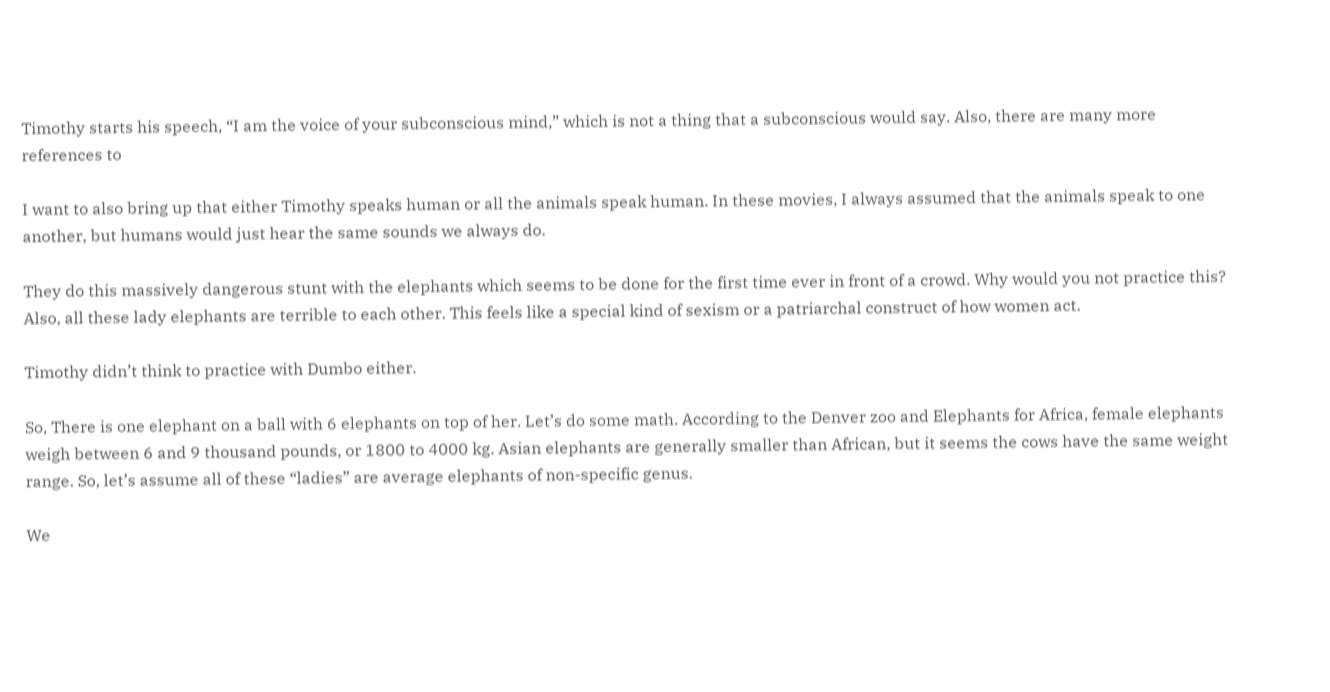Timothy starts his speech, “I am the voice of your subconscious mind,” which is not a thing that a subconscious would say. Also, there are many more references to

I want to also bring up that either Timothy speaks human or all the animals speak human. In these movies, I always assumed that the animals speak to one another, but humans would just hear the same sounds we always do.

They do this massively dangerous stunt with the elephants which seems to be done for the first time ever in front of a crowd. Why would you not practice this? Also, all these lady elephants are terrible to each other. This feels like a special kind of sexism or a patriarchal construct of how women act.

Timothy didn’t think to practice with Dumbo either.

So, There is one elephant on a ball with 6 elephants on top of her. Let’s do some math. According to the Denver zoo and Elephants for Africa, female elephants weigh between 6 and 9 thousand pounds, or 1800 to 4000 kg. Asian elephants are generally smaller than African, but it seems the cows have the same weight range. So, let’s assume all of these “ladies” are average elephants of non-specific genus.

We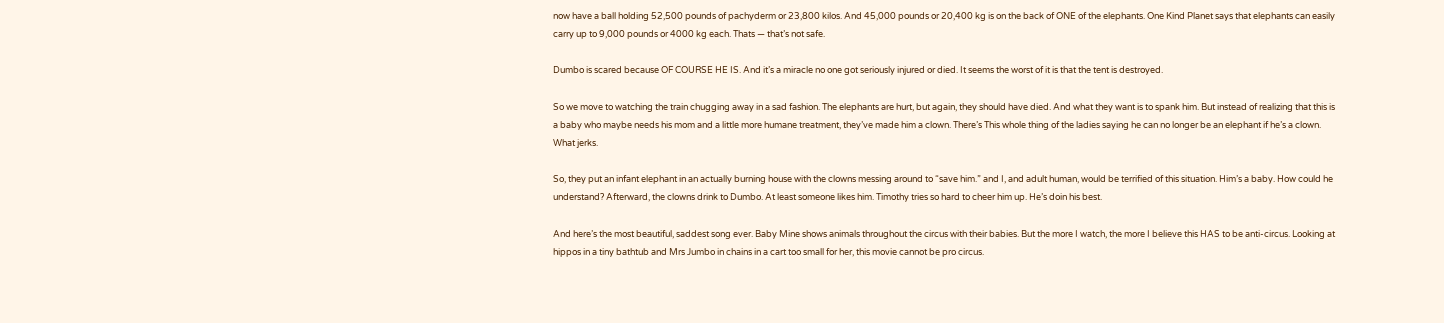now have a ball holding 52,500 pounds of pachyderm or 23,800 kilos. And 45,000 pounds or 20,400 kg is on the back of ONE of the elephants. One Kind Planet says that elephants can easily carry up to 9,000 pounds or 4000 kg each. Thats — that’s not safe.

Dumbo is scared because OF COURSE HE IS. And it’s a miracle no one got seriously injured or died. It seems the worst of it is that the tent is destroyed.

So we move to watching the train chugging away in a sad fashion. The elephants are hurt, but again, they should have died. And what they want is to spank him. But instead of realizing that this is a baby who maybe needs his mom and a little more humane treatment, they’ve made him a clown. There’s This whole thing of the ladies saying he can no longer be an elephant if he’s a clown. What jerks.

So, they put an infant elephant in an actually burning house with the clowns messing around to “save him.” and I, and adult human, would be terrified of this situation. Him’s a baby. How could he understand? Afterward, the clowns drink to Dumbo. At least someone likes him. Timothy tries so hard to cheer him up. He’s doin his best.

And here’s the most beautiful, saddest song ever. Baby Mine shows animals throughout the circus with their babies. But the more I watch, the more I believe this HAS to be anti-circus. Looking at hippos in a tiny bathtub and Mrs Jumbo in chains in a cart too small for her, this movie cannot be pro circus.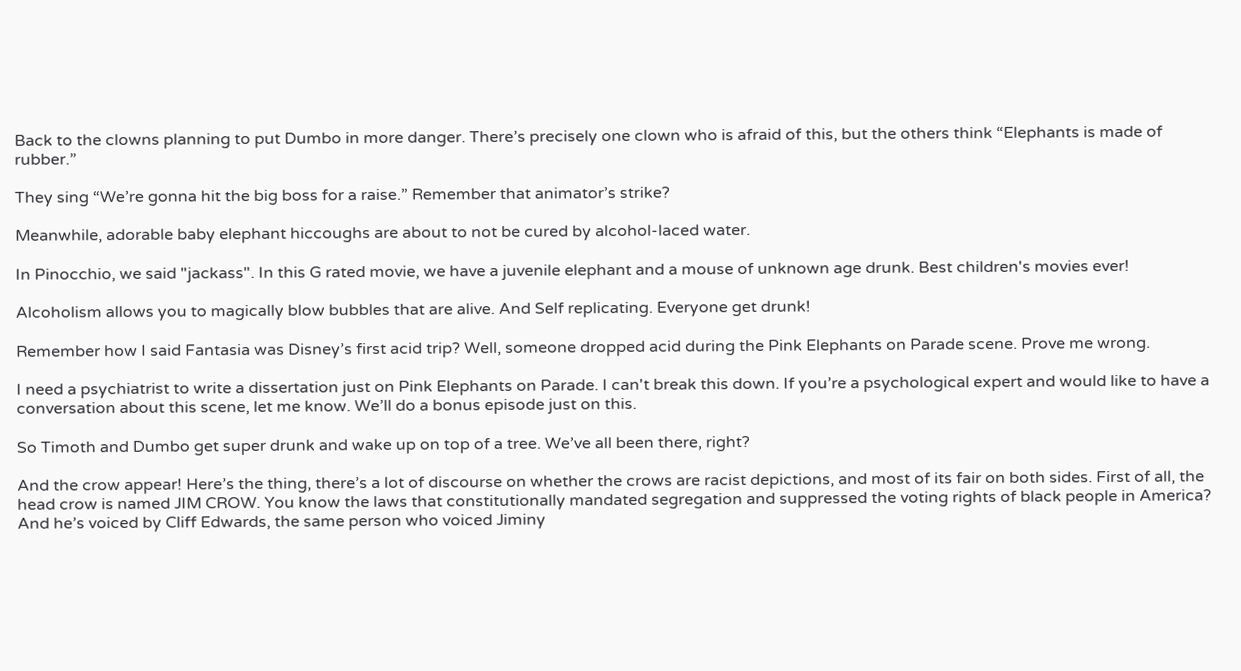Back to the clowns planning to put Dumbo in more danger. There’s precisely one clown who is afraid of this, but the others think “Elephants is made of rubber.”

They sing “We’re gonna hit the big boss for a raise.” Remember that animator’s strike?

Meanwhile, adorable baby elephant hiccoughs are about to not be cured by alcohol-laced water.

In Pinocchio, we said "jackass". In this G rated movie, we have a juvenile elephant and a mouse of unknown age drunk. Best children's movies ever!

Alcoholism allows you to magically blow bubbles that are alive. And Self replicating. Everyone get drunk!

Remember how I said Fantasia was Disney’s first acid trip? Well, someone dropped acid during the Pink Elephants on Parade scene. Prove me wrong.

I need a psychiatrist to write a dissertation just on Pink Elephants on Parade. I can't break this down. If you’re a psychological expert and would like to have a conversation about this scene, let me know. We’ll do a bonus episode just on this.

So Timoth and Dumbo get super drunk and wake up on top of a tree. We’ve all been there, right?

And the crow appear! Here’s the thing, there’s a lot of discourse on whether the crows are racist depictions, and most of its fair on both sides. First of all, the head crow is named JIM CROW. You know the laws that constitutionally mandated segregation and suppressed the voting rights of black people in America? And he’s voiced by Cliff Edwards, the same person who voiced Jiminy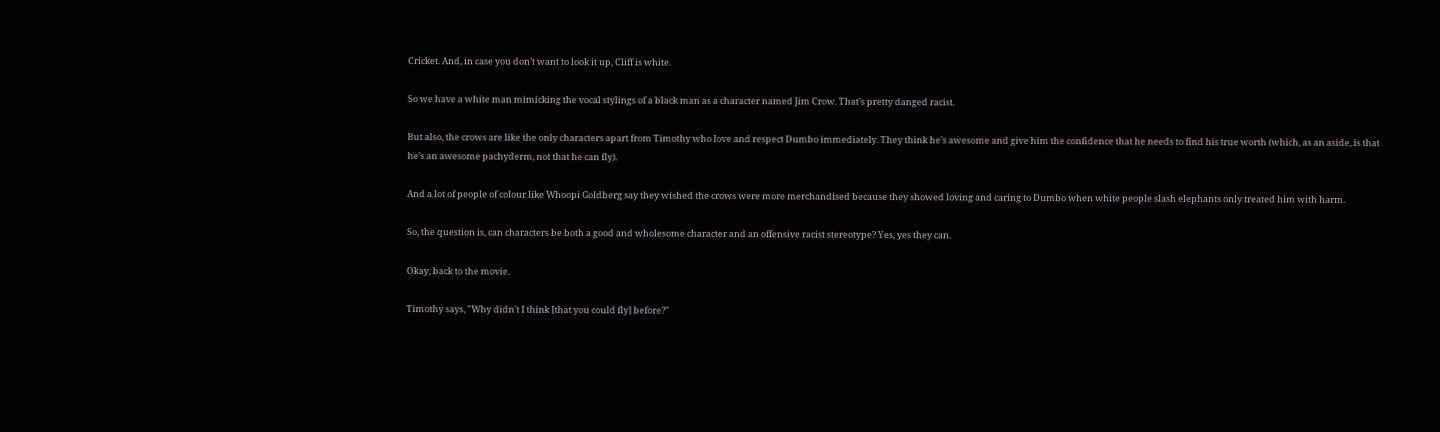Cricket. And, in case you don’t want to look it up, Cliff is white.

So we have a white man mimicking the vocal stylings of a black man as a character named Jim Crow. That’s pretty danged racist.

But also, the crows are like the only characters apart from Timothy who love and respect Dumbo immediately. They think he’s awesome and give him the confidence that he needs to find his true worth (which, as an aside, is that he’s an awesome pachyderm, not that he can fly).

And a lot of people of colour like Whoopi Goldberg say they wished the crows were more merchandised because they showed loving and caring to Dumbo when white people slash elephants only treated him with harm.

So, the question is, can characters be both a good and wholesome character and an offensive racist stereotype? Yes, yes they can.

Okay, back to the movie.

Timothy says, "Why didn't I think [that you could fly] before?"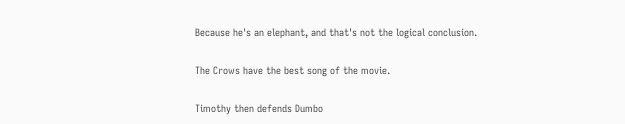Because he's an elephant, and that's not the logical conclusion.

The Crows have the best song of the movie.

Timothy then defends Dumbo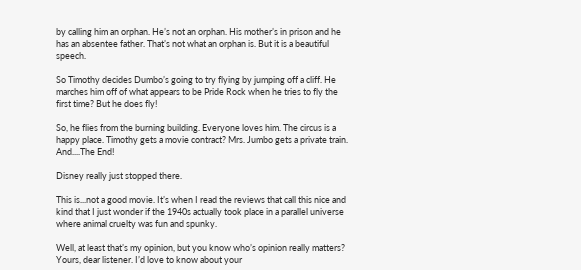by calling him an orphan. He’s not an orphan. His mother’s in prison and he has an absentee father. That’s not what an orphan is. But it is a beautiful speech.

So Timothy decides Dumbo’s going to try flying by jumping off a cliff. He marches him off of what appears to be Pride Rock when he tries to fly the first time? But he does fly!

So, he flies from the burning building. Everyone loves him. The circus is a happy place. Timothy gets a movie contract? Mrs. Jumbo gets a private train. And....The End!

Disney really just stopped there.

This is...not a good movie. It’s when I read the reviews that call this nice and kind that I just wonder if the 1940s actually took place in a parallel universe where animal cruelty was fun and spunky.

Well, at least that’s my opinion, but you know who’s opinion really matters? Yours, dear listener. I’d love to know about your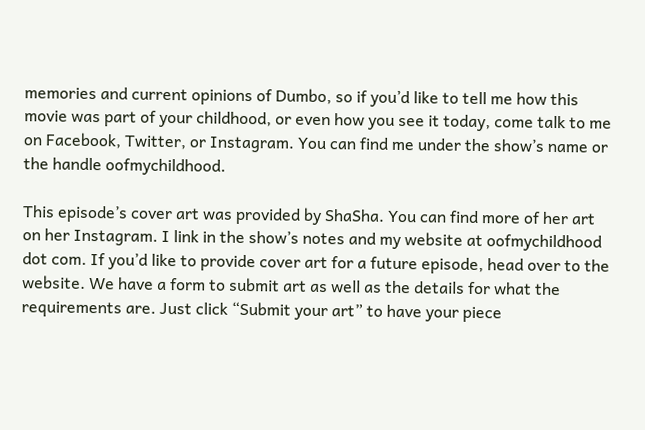memories and current opinions of Dumbo, so if you’d like to tell me how this movie was part of your childhood, or even how you see it today, come talk to me on Facebook, Twitter, or Instagram. You can find me under the show’s name or the handle oofmychildhood.

This episode’s cover art was provided by ShaSha. You can find more of her art on her Instagram. I link in the show’s notes and my website at oofmychildhood dot com. If you’d like to provide cover art for a future episode, head over to the website. We have a form to submit art as well as the details for what the requirements are. Just click “Submit your art” to have your piece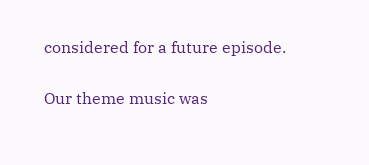considered for a future episode.

Our theme music was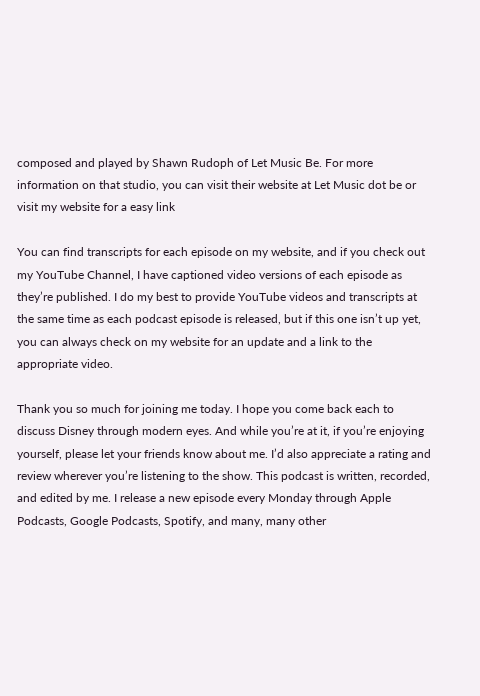composed and played by Shawn Rudoph of Let Music Be. For more information on that studio, you can visit their website at Let Music dot be or visit my website for a easy link

You can find transcripts for each episode on my website, and if you check out my YouTube Channel, I have captioned video versions of each episode as they’re published. I do my best to provide YouTube videos and transcripts at the same time as each podcast episode is released, but if this one isn’t up yet, you can always check on my website for an update and a link to the appropriate video.

Thank you so much for joining me today. I hope you come back each to discuss Disney through modern eyes. And while you’re at it, if you’re enjoying yourself, please let your friends know about me. I’d also appreciate a rating and review wherever you’re listening to the show. This podcast is written, recorded, and edited by me. I release a new episode every Monday through Apple Podcasts, Google Podcasts, Spotify, and many, many other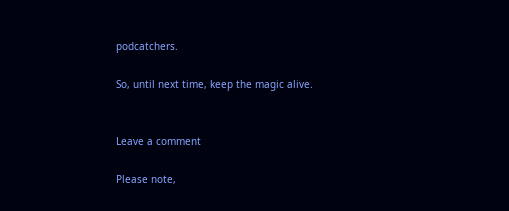podcatchers.

So, until next time, keep the magic alive.


Leave a comment

Please note,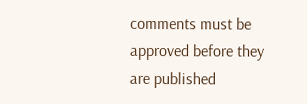comments must be approved before they are published